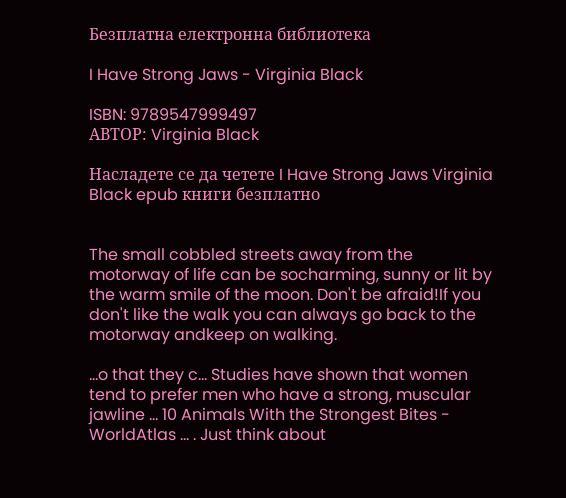Безплатна електронна библиотека

I Have Strong Jaws - Virginia Black

ISBN: 9789547999497
АВТОР: Virginia Black

Насладете се да четете I Have Strong Jaws Virginia Black epub книги безплатно


The small cobbled streets away from the motorway of life can be socharming, sunny or lit by the warm smile of the moon. Don't be afraid!If you don't like the walk you can always go back to the motorway andkeep on walking.

...o that they c... Studies have shown that women tend to prefer men who have a strong, muscular jawline ... 10 Animals With the Strongest Bites - WorldAtlas ... . Just think about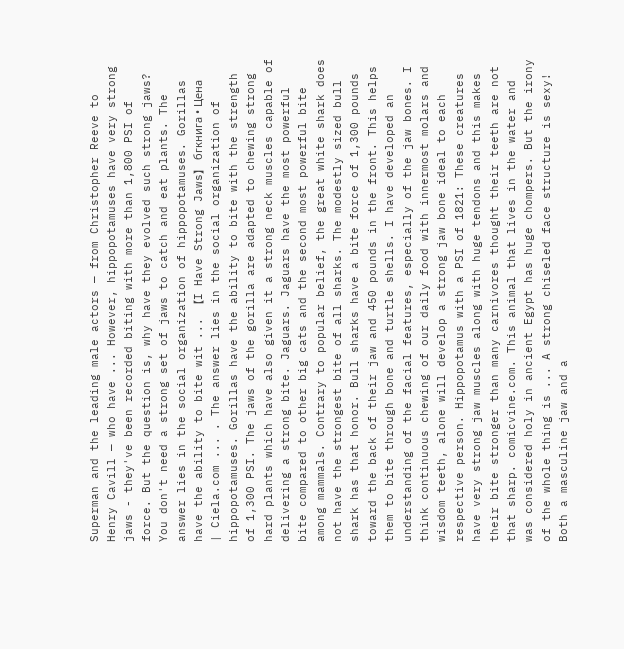Superman and the leading male actors — from Christopher Reeve to Henry Cavill — who have ... However, hippopotamuses have very strong jaws - they've been recorded biting with more than 1,800 PSI of force. But the question is, why have they evolved such strong jaws? You don't need a strong set of jaws to catch and eat plants. The answer lies in the social organization of hippopotamuses. Gorillas have the ability to bite wit ... 【I Have Strong Jaws】 бгкнига • Цена | Ciela.com ... . The answer lies in the social organization of hippopotamuses. Gorillas have the ability to bite with the strength of 1,300 PSI. The jaws of the gorilla are adapted to chewing strong hard plants which have also given it a strong neck muscles capable of delivering a strong bite. Jaguars. Jaguars have the most powerful bite compared to other big cats and the second most powerful bite among mammals. Contrary to popular belief, the great white shark does not have the strongest bite of all sharks. The modestly sized bull shark has that honor. Bull sharks have a bite force of 1,300 pounds toward the back of their jaw and 450 pounds in the front. This helps them to bite through bone and turtle shells. I have developed an understanding of the facial features, especially of the jaw bones. I think continuous chewing of our daily food with innermost molars and wisdom teeth, alone will develop a strong jaw bone ideal to each respective person. Hippopotamus with a PSI of 1821: These creatures have very strong jaw muscles along with huge tendons and this makes their bite stronger than many carnivores thought their teeth are not that sharp. comicvine.com. This animal that lives in the water and was considered holy in ancient Egypt has huge chompers. But the irony of the whole thing is ... A strong chiseled face structure is sexy! Both a masculine jaw and a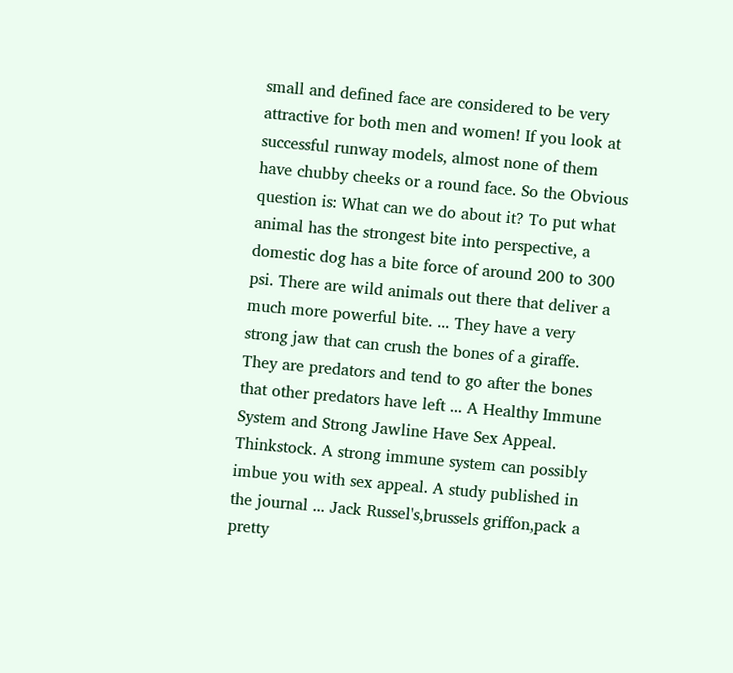small and defined face are considered to be very attractive for both men and women! If you look at successful runway models, almost none of them have chubby cheeks or a round face. So the Obvious question is: What can we do about it? To put what animal has the strongest bite into perspective, a domestic dog has a bite force of around 200 to 300 psi. There are wild animals out there that deliver a much more powerful bite. ... They have a very strong jaw that can crush the bones of a giraffe. They are predators and tend to go after the bones that other predators have left ... A Healthy Immune System and Strong Jawline Have Sex Appeal. Thinkstock. A strong immune system can possibly imbue you with sex appeal. A study published in the journal ... Jack Russel's,brussels griffon,pack a pretty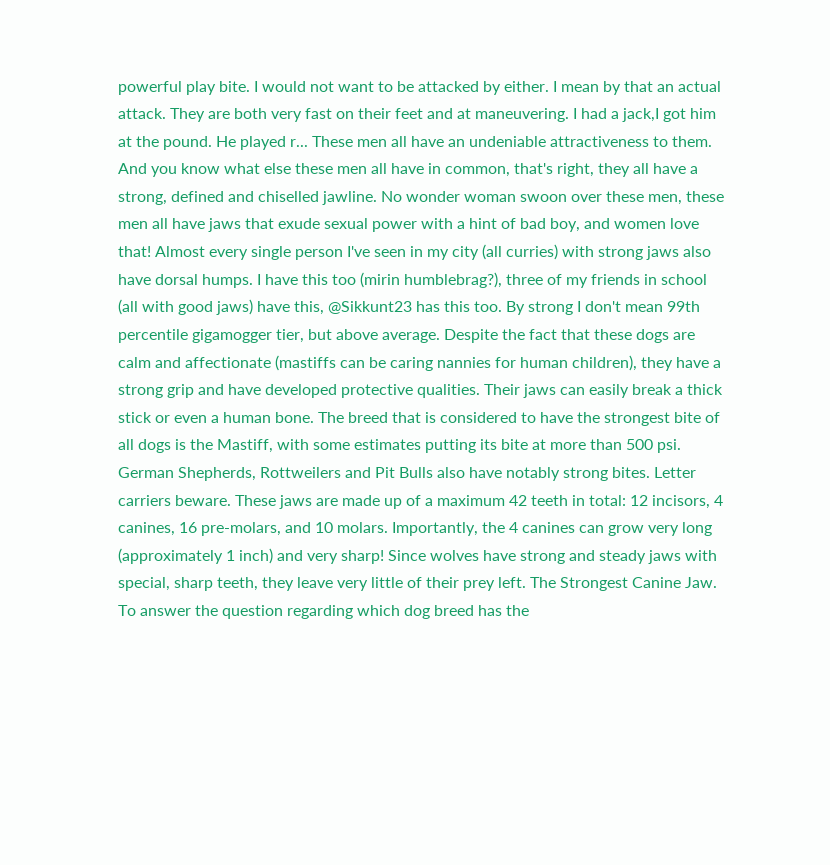powerful play bite. I would not want to be attacked by either. I mean by that an actual attack. They are both very fast on their feet and at maneuvering. I had a jack,I got him at the pound. He played r... These men all have an undeniable attractiveness to them. And you know what else these men all have in common, that's right, they all have a strong, defined and chiselled jawline. No wonder woman swoon over these men, these men all have jaws that exude sexual power with a hint of bad boy, and women love that! Almost every single person I've seen in my city (all curries) with strong jaws also have dorsal humps. I have this too (mirin humblebrag?), three of my friends in school (all with good jaws) have this, @Sikkunt23 has this too. By strong I don't mean 99th percentile gigamogger tier, but above average. Despite the fact that these dogs are calm and affectionate (mastiffs can be caring nannies for human children), they have a strong grip and have developed protective qualities. Their jaws can easily break a thick stick or even a human bone. The breed that is considered to have the strongest bite of all dogs is the Mastiff, with some estimates putting its bite at more than 500 psi. German Shepherds, Rottweilers and Pit Bulls also have notably strong bites. Letter carriers beware. These jaws are made up of a maximum 42 teeth in total: 12 incisors, 4 canines, 16 pre-molars, and 10 molars. Importantly, the 4 canines can grow very long (approximately 1 inch) and very sharp! Since wolves have strong and steady jaws with special, sharp teeth, they leave very little of their prey left. The Strongest Canine Jaw. To answer the question regarding which dog breed has the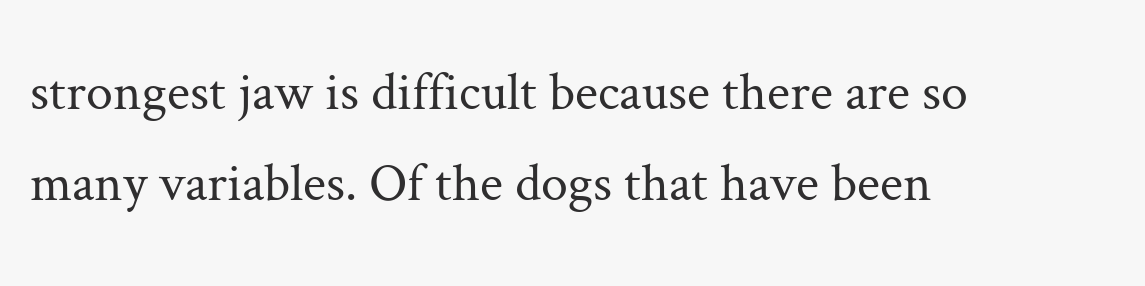strongest jaw is difficult because there are so many variables. Of the dogs that have been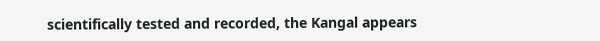scientifically tested and recorded, the Kangal appears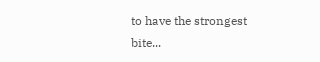to have the strongest bite...